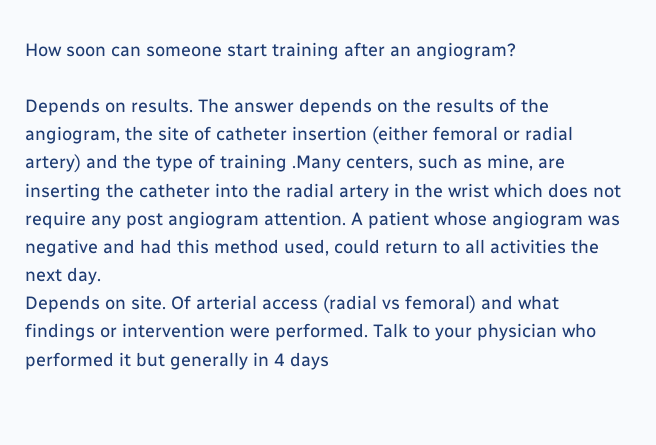How soon can someone start training after an angiogram?

Depends on results. The answer depends on the results of the angiogram, the site of catheter insertion (either femoral or radial artery) and the type of training .Many centers, such as mine, are inserting the catheter into the radial artery in the wrist which does not require any post angiogram attention. A patient whose angiogram was negative and had this method used, could return to all activities the next day.
Depends on site. Of arterial access (radial vs femoral) and what findings or intervention were performed. Talk to your physician who performed it but generally in 4 days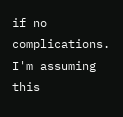if no complications. I'm assuming this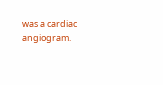was a cardiac angiogram.